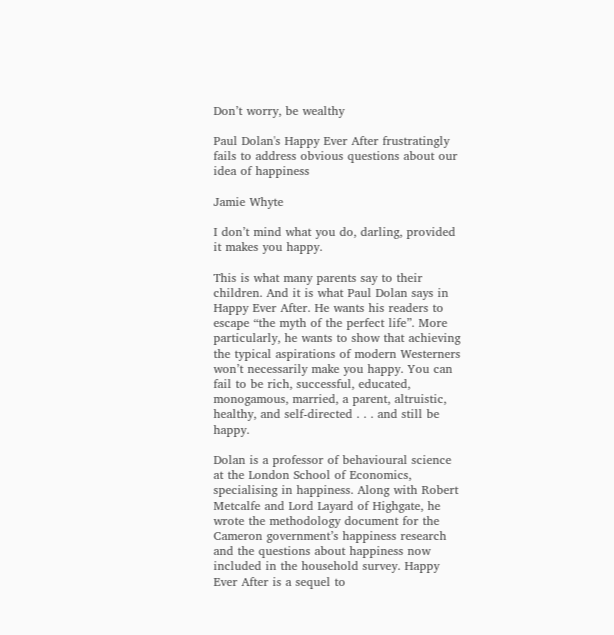Don’t worry, be wealthy

Paul Dolan's Happy Ever After frustratingly fails to address obvious questions about our idea of happiness

Jamie Whyte

I don’t mind what you do, darling, provided it makes you happy.

This is what many parents say to their children. And it is what Paul Dolan says in Happy Ever After. He wants his readers to escape “the myth of the perfect life”. More particularly, he wants to show that achieving the typical aspirations of modern Westerners won’t necessarily make you happy. You can fail to be rich, successful, educated, monogamous, married, a parent, altruistic, healthy, and self-directed . . . and still be happy.

Dolan is a professor of behavioural science at the London School of Economics, specialising in happiness. Along with Robert Metcalfe and Lord Layard of Highgate, he wrote the methodology document for the Cameron government’s happiness research and the questions about happiness now included in the household survey. Happy Ever After is a sequel to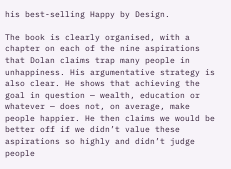his best-selling Happy by Design.

The book is clearly organised, with a chapter on each of the nine aspirations that Dolan claims trap many people in unhappiness. His argumentative strategy is also clear. He shows that achieving the goal in question — wealth, education or whatever — does not, on average, make people happier. He then claims we would be better off if we didn’t value these aspirations so highly and didn’t judge people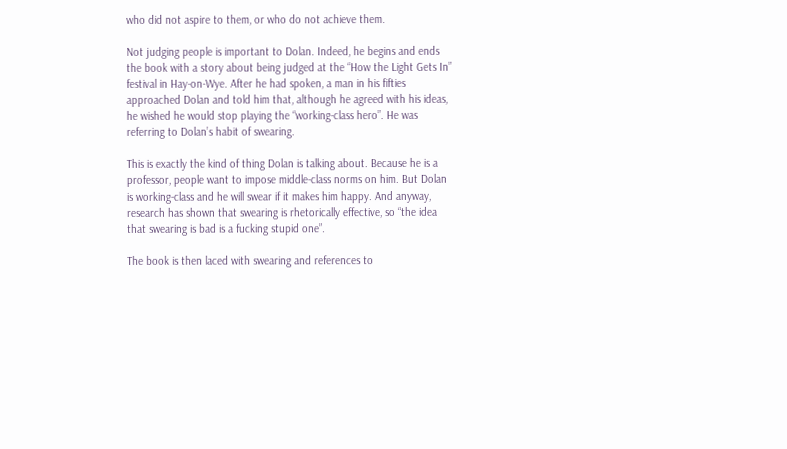who did not aspire to them, or who do not achieve them.

Not judging people is important to Dolan. Indeed, he begins and ends the book with a story about being judged at the “How the Light Gets In” festival in Hay-on-Wye. After he had spoken, a man in his fifties approached Dolan and told him that, although he agreed with his ideas, he wished he would stop playing the “working-class hero”. He was referring to Dolan’s habit of swearing.

This is exactly the kind of thing Dolan is talking about. Because he is a professor, people want to impose middle-class norms on him. But Dolan is working-class and he will swear if it makes him happy. And anyway, research has shown that swearing is rhetorically effective, so “the idea that swearing is bad is a fucking stupid one”.

The book is then laced with swearing and references to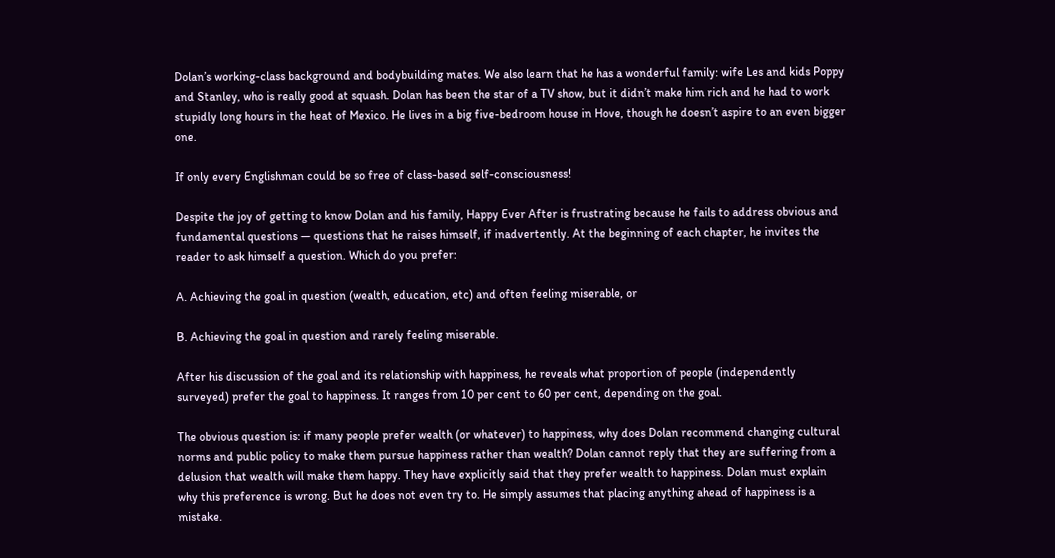Dolan’s working-class background and bodybuilding mates. We also learn that he has a wonderful family: wife Les and kids Poppy and Stanley, who is really good at squash. Dolan has been the star of a TV show, but it didn’t make him rich and he had to work stupidly long hours in the heat of Mexico. He lives in a big five-bedroom house in Hove, though he doesn’t aspire to an even bigger one.

If only every Englishman could be so free of class-based self-consciousness!

Despite the joy of getting to know Dolan and his family, Happy Ever After is frustrating because he fails to address obvious and fundamental questions — questions that he raises himself, if inadvertently. At the beginning of each chapter, he invites the reader to ask himself a question. Which do you prefer:

A. Achieving the goal in question (wealth, education, etc) and often feeling miserable, or

B. Achieving the goal in question and rarely feeling miserable.

After his discussion of the goal and its relationship with happiness, he reveals what proportion of people (independently surveyed) prefer the goal to happiness. It ranges from 10 per cent to 60 per cent, depending on the goal.

The obvious question is: if many people prefer wealth (or whatever) to happiness, why does Dolan recommend changing cultural norms and public policy to make them pursue happiness rather than wealth? Dolan cannot reply that they are suffering from a delusion that wealth will make them happy. They have explicitly said that they prefer wealth to happiness. Dolan must explain why this preference is wrong. But he does not even try to. He simply assumes that placing anything ahead of happiness is a mistake.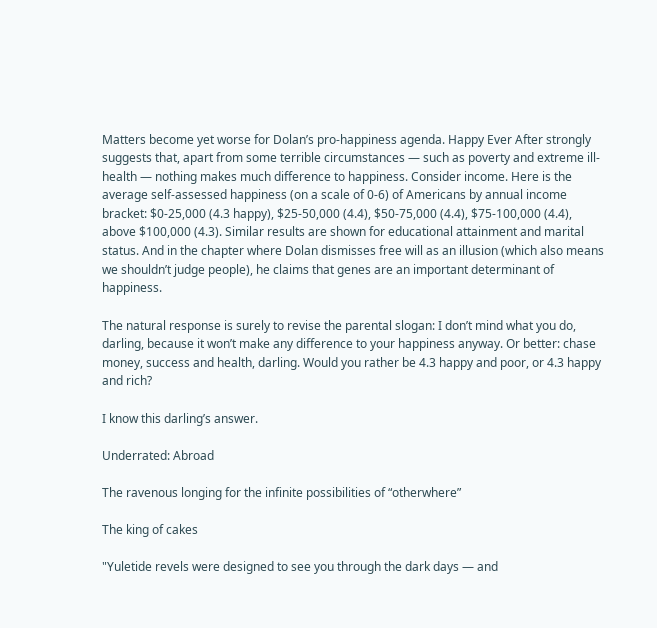Matters become yet worse for Dolan’s pro-happiness agenda. Happy Ever After strongly suggests that, apart from some terrible circumstances — such as poverty and extreme ill-health — nothing makes much difference to happiness. Consider income. Here is the average self-assessed happiness (on a scale of 0-6) of Americans by annual income bracket: $0-25,000 (4.3 happy), $25-50,000 (4.4), $50-75,000 (4.4), $75-100,000 (4.4), above $100,000 (4.3). Similar results are shown for educational attainment and marital status. And in the chapter where Dolan dismisses free will as an illusion (which also means we shouldn’t judge people), he claims that genes are an important determinant of happiness.

The natural response is surely to revise the parental slogan: I don’t mind what you do, darling, because it won’t make any difference to your happiness anyway. Or better: chase money, success and health, darling. Would you rather be 4.3 happy and poor, or 4.3 happy and rich?

I know this darling’s answer.

Underrated: Abroad

The ravenous longing for the infinite possibilities of “otherwhere”

The king of cakes

"Yuletide revels were designed to see you through the dark days — and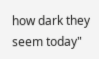how dark they seem today"